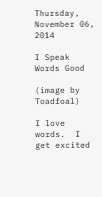Thursday, November 06, 2014

I Speak Words Good

(image by Toadfoal)

I love words.  I get excited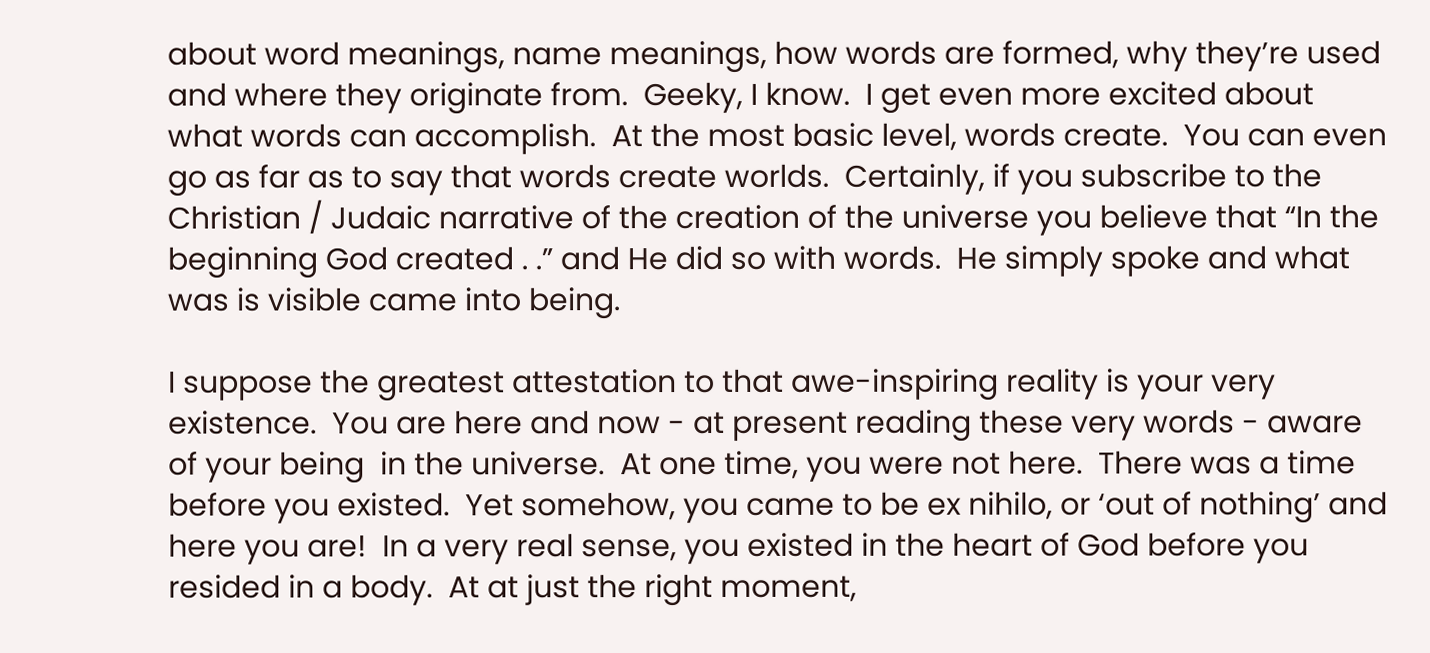about word meanings, name meanings, how words are formed, why they’re used and where they originate from.  Geeky, I know.  I get even more excited about what words can accomplish.  At the most basic level, words create.  You can even go as far as to say that words create worlds.  Certainly, if you subscribe to the Christian / Judaic narrative of the creation of the universe you believe that “In the beginning God created . .” and He did so with words.  He simply spoke and what was is visible came into being.

I suppose the greatest attestation to that awe-inspiring reality is your very existence.  You are here and now - at present reading these very words - aware of your being  in the universe.  At one time, you were not here.  There was a time before you existed.  Yet somehow, you came to be ex nihilo, or ‘out of nothing’ and here you are!  In a very real sense, you existed in the heart of God before you resided in a body.  At at just the right moment,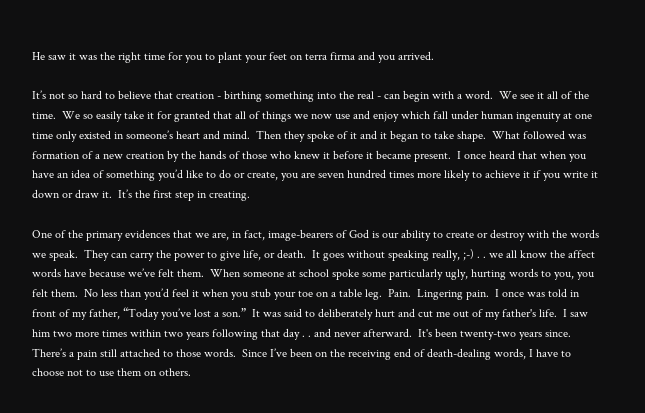He saw it was the right time for you to plant your feet on terra firma and you arrived.

It’s not so hard to believe that creation - birthing something into the real - can begin with a word.  We see it all of the time.  We so easily take it for granted that all of things we now use and enjoy which fall under human ingenuity at one time only existed in someone’s heart and mind.  Then they spoke of it and it began to take shape.  What followed was formation of a new creation by the hands of those who knew it before it became present.  I once heard that when you have an idea of something you’d like to do or create, you are seven hundred times more likely to achieve it if you write it down or draw it.  It’s the first step in creating.

One of the primary evidences that we are, in fact, image-bearers of God is our ability to create or destroy with the words we speak.  They can carry the power to give life, or death.  It goes without speaking really, ;-) . . we all know the affect words have because we’ve felt them.  When someone at school spoke some particularly ugly, hurting words to you, you felt them.  No less than you’d feel it when you stub your toe on a table leg.  Pain.  Lingering pain.  I once was told in front of my father, “Today you’ve lost a son.”  It was said to deliberately hurt and cut me out of my father's life.  I saw him two more times within two years following that day . . and never afterward.  It's been twenty-two years since.  There’s a pain still attached to those words.  Since I’ve been on the receiving end of death-dealing words, I have to choose not to use them on others.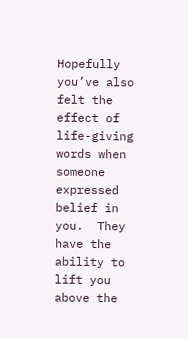Hopefully you’ve also felt the effect of life-giving words when someone expressed belief in you.  They have the ability to lift you above the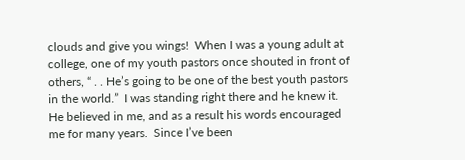clouds and give you wings!  When I was a young adult at college, one of my youth pastors once shouted in front of others, “ . . He’s going to be one of the best youth pastors in the world.”  I was standing right there and he knew it.  He believed in me, and as a result his words encouraged me for many years.  Since I’ve been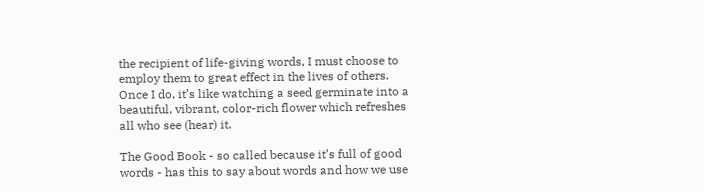the recipient of life-giving words, I must choose to employ them to great effect in the lives of others.  Once I do, it’s like watching a seed germinate into a beautiful, vibrant, color-rich flower which refreshes all who see (hear) it.

The Good Book - so called because it’s full of good words - has this to say about words and how we use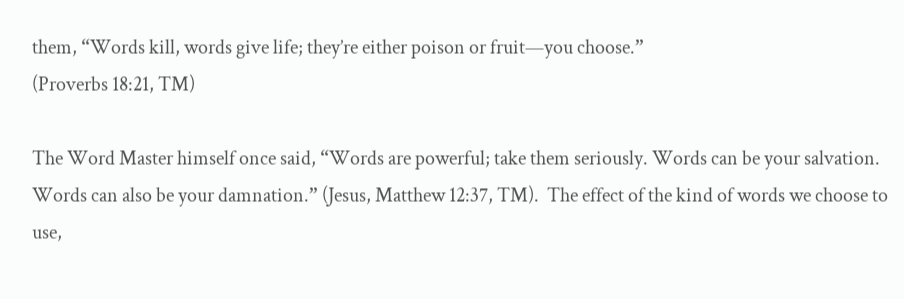them, “Words kill, words give life; they’re either poison or fruit—you choose.”
(Proverbs 18:21, TM)

The Word Master himself once said, “Words are powerful; take them seriously. Words can be your salvation. Words can also be your damnation.” (Jesus, Matthew 12:37, TM).  The effect of the kind of words we choose to use,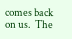comes back on us.  The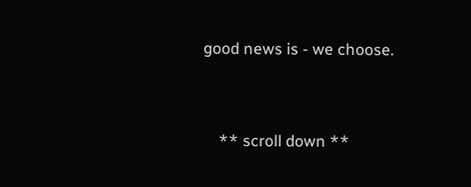good news is - we choose.


    ** scroll down **